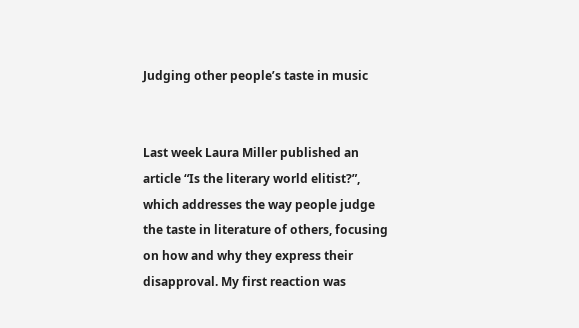Judging other people’s taste in music


Last week Laura Miller published an article “Is the literary world elitist?”, which addresses the way people judge the taste in literature of others, focusing on how and why they express their disapproval. My first reaction was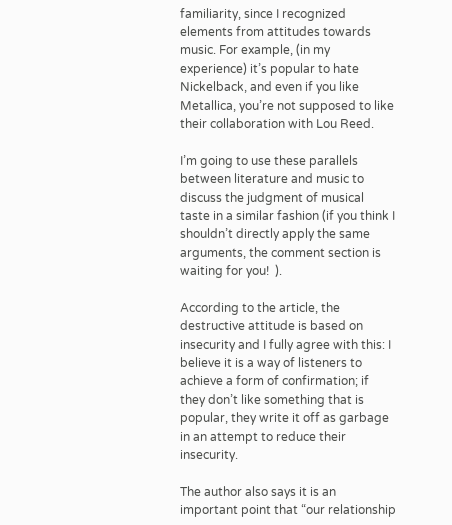familiarity, since I recognized elements from attitudes towards music. For example, (in my experience) it’s popular to hate Nickelback, and even if you like Metallica, you’re not supposed to like their collaboration with Lou Reed.

I’m going to use these parallels between literature and music to discuss the judgment of musical taste in a similar fashion (if you think I shouldn’t directly apply the same arguments, the comment section is waiting for you!  ).

According to the article, the destructive attitude is based on insecurity and I fully agree with this: I believe it is a way of listeners to achieve a form of confirmation; if they don’t like something that is popular, they write it off as garbage in an attempt to reduce their insecurity.

The author also says it is an important point that “our relationship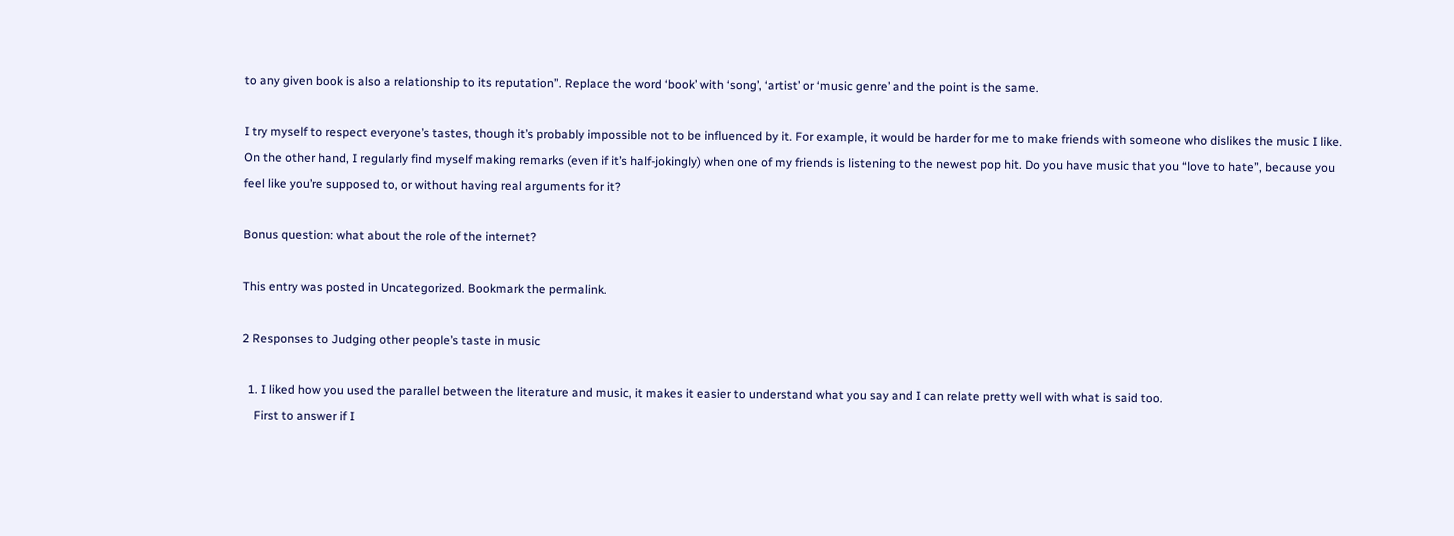to any given book is also a relationship to its reputation”. Replace the word ‘book’ with ‘song’, ‘artist’ or ‘music genre’ and the point is the same.

I try myself to respect everyone’s tastes, though it’s probably impossible not to be influenced by it. For example, it would be harder for me to make friends with someone who dislikes the music I like. On the other hand, I regularly find myself making remarks (even if it’s half-jokingly) when one of my friends is listening to the newest pop hit. Do you have music that you “love to hate”, because you feel like you’re supposed to, or without having real arguments for it?

Bonus question: what about the role of the internet?

This entry was posted in Uncategorized. Bookmark the permalink.

2 Responses to Judging other people’s taste in music

  1. I liked how you used the parallel between the literature and music, it makes it easier to understand what you say and I can relate pretty well with what is said too.
    First to answer if I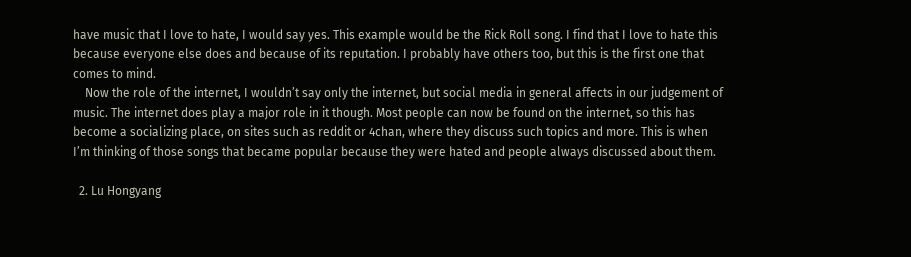have music that I love to hate, I would say yes. This example would be the Rick Roll song. I find that I love to hate this because everyone else does and because of its reputation. I probably have others too, but this is the first one that comes to mind.
    Now the role of the internet, I wouldn’t say only the internet, but social media in general affects in our judgement of music. The internet does play a major role in it though. Most people can now be found on the internet, so this has become a socializing place, on sites such as reddit or 4chan, where they discuss such topics and more. This is when I’m thinking of those songs that became popular because they were hated and people always discussed about them.

  2. Lu Hongyang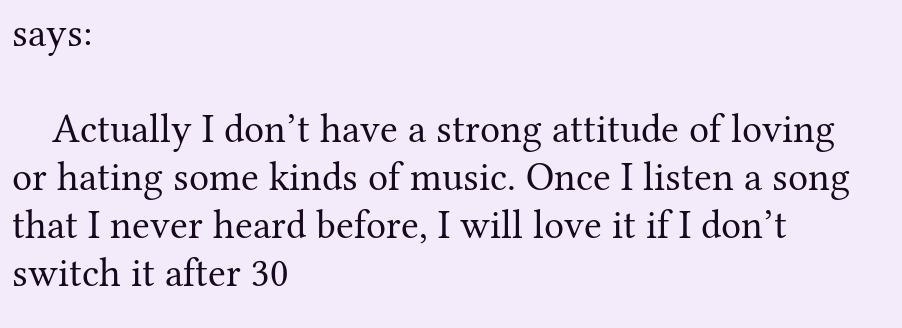says:

    Actually I don’t have a strong attitude of loving or hating some kinds of music. Once I listen a song that I never heard before, I will love it if I don’t switch it after 30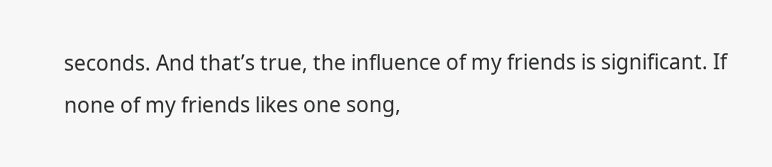seconds. And that’s true, the influence of my friends is significant. If none of my friends likes one song,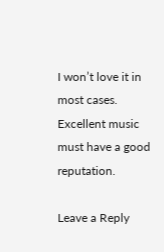I won’t love it in most cases. Excellent music must have a good reputation.

Leave a Reply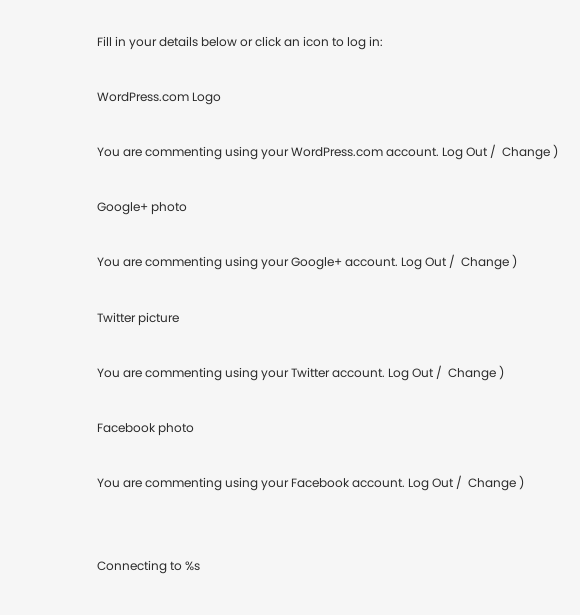Fill in your details below or click an icon to log in:

WordPress.com Logo

You are commenting using your WordPress.com account. Log Out /  Change )

Google+ photo

You are commenting using your Google+ account. Log Out /  Change )

Twitter picture

You are commenting using your Twitter account. Log Out /  Change )

Facebook photo

You are commenting using your Facebook account. Log Out /  Change )


Connecting to %s